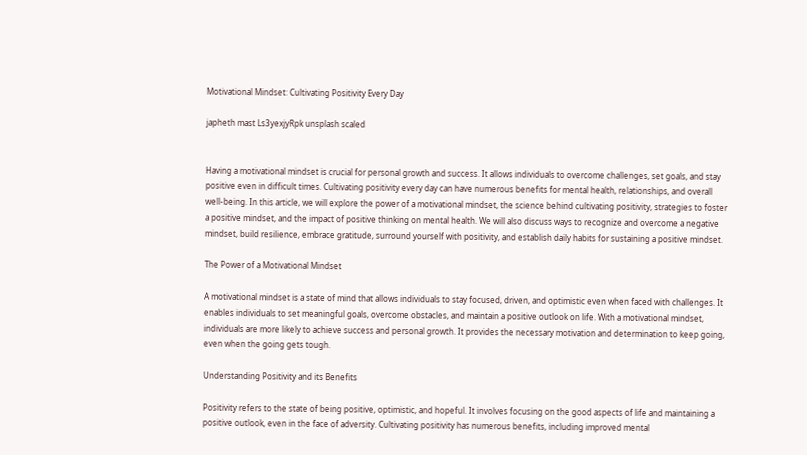Motivational Mindset: Cultivating Positivity Every Day

japheth mast Ls3yexjyRpk unsplash scaled


Having a motivational mindset is crucial for personal growth and success. It allows individuals to overcome challenges, set goals, and stay positive even in difficult times. Cultivating positivity every day can have numerous benefits for mental health, relationships, and overall well-being. In this article, we will explore the power of a motivational mindset, the science behind cultivating positivity, strategies to foster a positive mindset, and the impact of positive thinking on mental health. We will also discuss ways to recognize and overcome a negative mindset, build resilience, embrace gratitude, surround yourself with positivity, and establish daily habits for sustaining a positive mindset.

The Power of a Motivational Mindset

A motivational mindset is a state of mind that allows individuals to stay focused, driven, and optimistic even when faced with challenges. It enables individuals to set meaningful goals, overcome obstacles, and maintain a positive outlook on life. With a motivational mindset, individuals are more likely to achieve success and personal growth. It provides the necessary motivation and determination to keep going, even when the going gets tough.

Understanding Positivity and its Benefits

Positivity refers to the state of being positive, optimistic, and hopeful. It involves focusing on the good aspects of life and maintaining a positive outlook, even in the face of adversity. Cultivating positivity has numerous benefits, including improved mental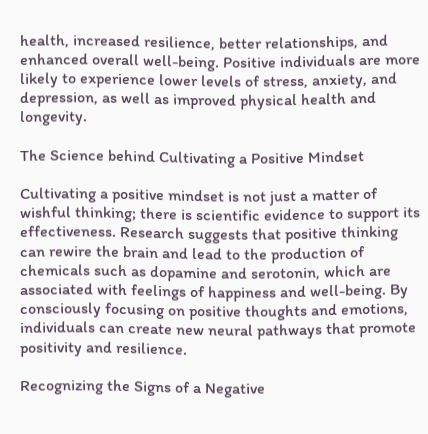health, increased resilience, better relationships, and enhanced overall well-being. Positive individuals are more likely to experience lower levels of stress, anxiety, and depression, as well as improved physical health and longevity.

The Science behind Cultivating a Positive Mindset

Cultivating a positive mindset is not just a matter of wishful thinking; there is scientific evidence to support its effectiveness. Research suggests that positive thinking can rewire the brain and lead to the production of chemicals such as dopamine and serotonin, which are associated with feelings of happiness and well-being. By consciously focusing on positive thoughts and emotions, individuals can create new neural pathways that promote positivity and resilience.

Recognizing the Signs of a Negative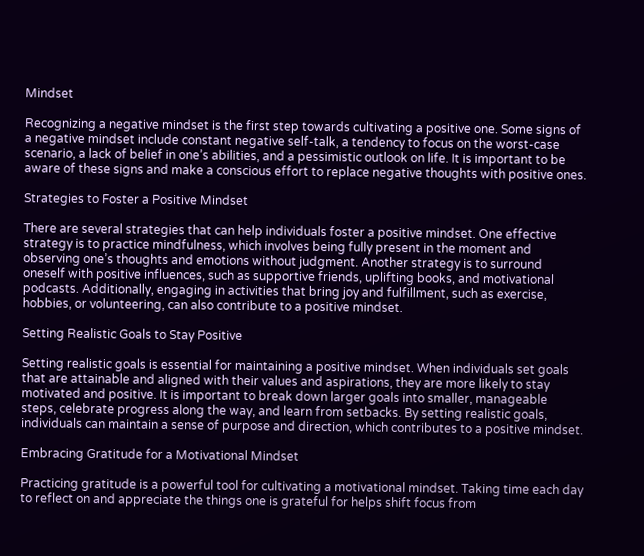Mindset

Recognizing a negative mindset is the first step towards cultivating a positive one. Some signs of a negative mindset include constant negative self-talk, a tendency to focus on the worst-case scenario, a lack of belief in one’s abilities, and a pessimistic outlook on life. It is important to be aware of these signs and make a conscious effort to replace negative thoughts with positive ones.

Strategies to Foster a Positive Mindset

There are several strategies that can help individuals foster a positive mindset. One effective strategy is to practice mindfulness, which involves being fully present in the moment and observing one’s thoughts and emotions without judgment. Another strategy is to surround oneself with positive influences, such as supportive friends, uplifting books, and motivational podcasts. Additionally, engaging in activities that bring joy and fulfillment, such as exercise, hobbies, or volunteering, can also contribute to a positive mindset.

Setting Realistic Goals to Stay Positive

Setting realistic goals is essential for maintaining a positive mindset. When individuals set goals that are attainable and aligned with their values and aspirations, they are more likely to stay motivated and positive. It is important to break down larger goals into smaller, manageable steps, celebrate progress along the way, and learn from setbacks. By setting realistic goals, individuals can maintain a sense of purpose and direction, which contributes to a positive mindset.

Embracing Gratitude for a Motivational Mindset

Practicing gratitude is a powerful tool for cultivating a motivational mindset. Taking time each day to reflect on and appreciate the things one is grateful for helps shift focus from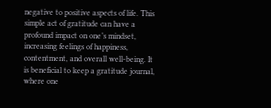negative to positive aspects of life. This simple act of gratitude can have a profound impact on one’s mindset, increasing feelings of happiness, contentment, and overall well-being. It is beneficial to keep a gratitude journal, where one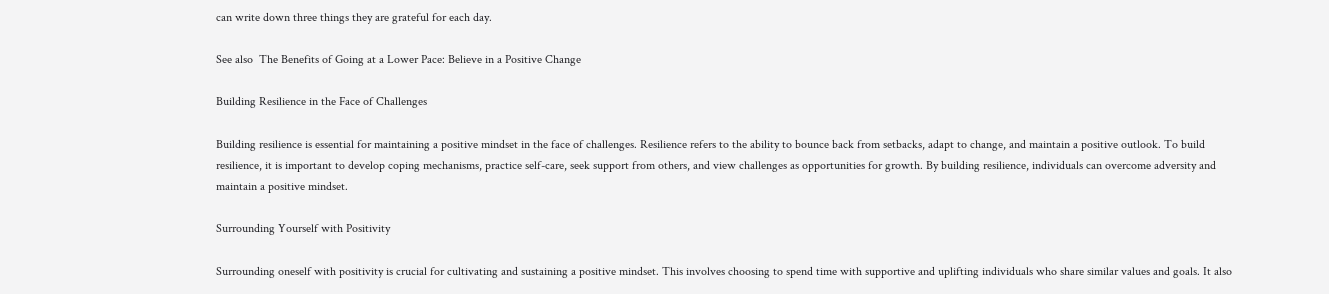can write down three things they are grateful for each day.

See also  The Benefits of Going at a Lower Pace: Believe in a Positive Change

Building Resilience in the Face of Challenges

Building resilience is essential for maintaining a positive mindset in the face of challenges. Resilience refers to the ability to bounce back from setbacks, adapt to change, and maintain a positive outlook. To build resilience, it is important to develop coping mechanisms, practice self-care, seek support from others, and view challenges as opportunities for growth. By building resilience, individuals can overcome adversity and maintain a positive mindset.

Surrounding Yourself with Positivity

Surrounding oneself with positivity is crucial for cultivating and sustaining a positive mindset. This involves choosing to spend time with supportive and uplifting individuals who share similar values and goals. It also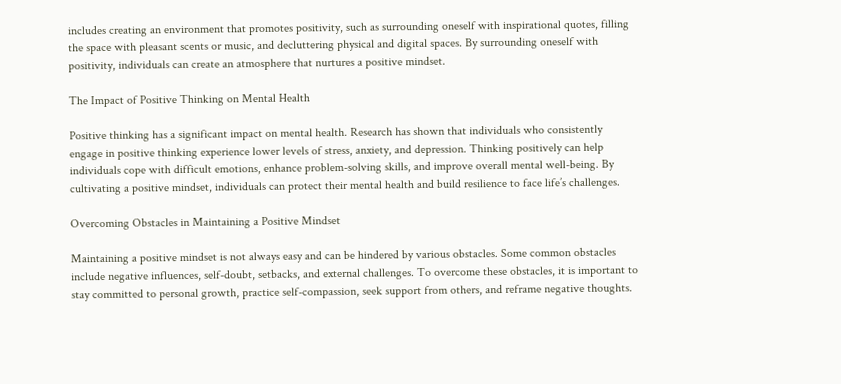includes creating an environment that promotes positivity, such as surrounding oneself with inspirational quotes, filling the space with pleasant scents or music, and decluttering physical and digital spaces. By surrounding oneself with positivity, individuals can create an atmosphere that nurtures a positive mindset.

The Impact of Positive Thinking on Mental Health

Positive thinking has a significant impact on mental health. Research has shown that individuals who consistently engage in positive thinking experience lower levels of stress, anxiety, and depression. Thinking positively can help individuals cope with difficult emotions, enhance problem-solving skills, and improve overall mental well-being. By cultivating a positive mindset, individuals can protect their mental health and build resilience to face life’s challenges.

Overcoming Obstacles in Maintaining a Positive Mindset

Maintaining a positive mindset is not always easy and can be hindered by various obstacles. Some common obstacles include negative influences, self-doubt, setbacks, and external challenges. To overcome these obstacles, it is important to stay committed to personal growth, practice self-compassion, seek support from others, and reframe negative thoughts.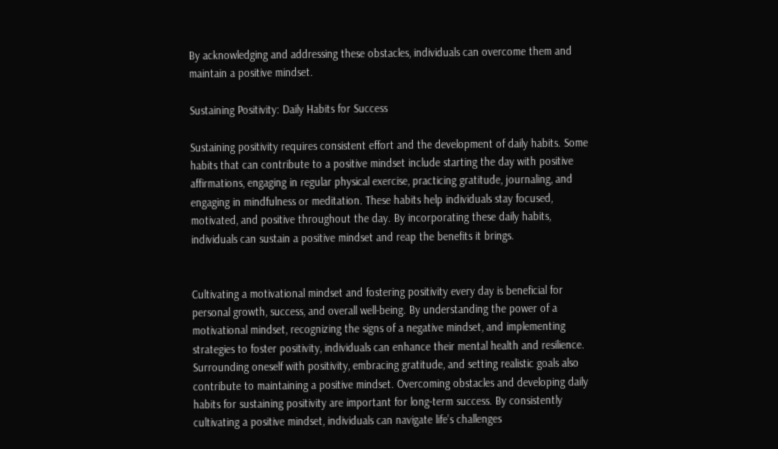By acknowledging and addressing these obstacles, individuals can overcome them and maintain a positive mindset.

Sustaining Positivity: Daily Habits for Success

Sustaining positivity requires consistent effort and the development of daily habits. Some habits that can contribute to a positive mindset include starting the day with positive affirmations, engaging in regular physical exercise, practicing gratitude, journaling, and engaging in mindfulness or meditation. These habits help individuals stay focused, motivated, and positive throughout the day. By incorporating these daily habits, individuals can sustain a positive mindset and reap the benefits it brings.


Cultivating a motivational mindset and fostering positivity every day is beneficial for personal growth, success, and overall well-being. By understanding the power of a motivational mindset, recognizing the signs of a negative mindset, and implementing strategies to foster positivity, individuals can enhance their mental health and resilience. Surrounding oneself with positivity, embracing gratitude, and setting realistic goals also contribute to maintaining a positive mindset. Overcoming obstacles and developing daily habits for sustaining positivity are important for long-term success. By consistently cultivating a positive mindset, individuals can navigate life’s challenges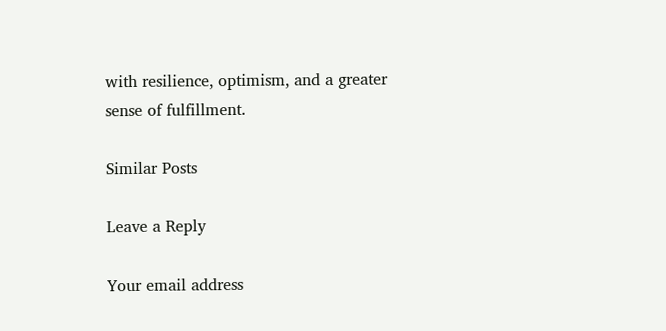with resilience, optimism, and a greater sense of fulfillment.

Similar Posts

Leave a Reply

Your email address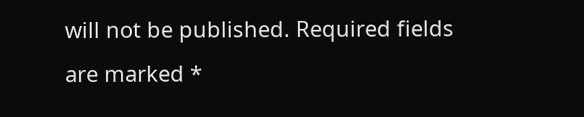will not be published. Required fields are marked *